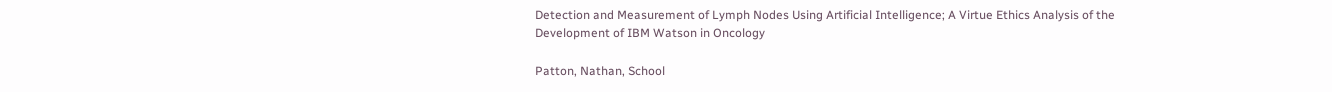Detection and Measurement of Lymph Nodes Using Artificial Intelligence; A Virtue Ethics Analysis of the Development of IBM Watson in Oncology

Patton, Nathan, School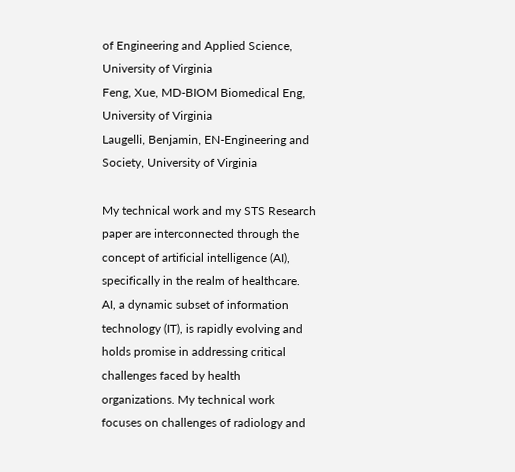of Engineering and Applied Science, University of Virginia
Feng, Xue, MD-BIOM Biomedical Eng, University of Virginia
Laugelli, Benjamin, EN-Engineering and Society, University of Virginia

My technical work and my STS Research paper are interconnected through the concept of artificial intelligence (AI), specifically in the realm of healthcare. AI, a dynamic subset of information technology (IT), is rapidly evolving and holds promise in addressing critical challenges faced by health organizations. My technical work focuses on challenges of radiology and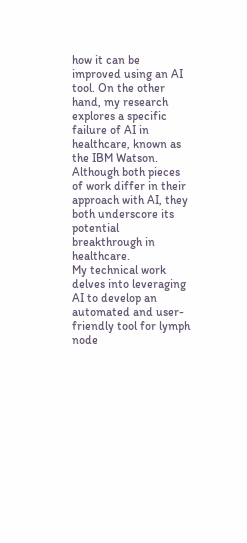how it can be improved using an AI tool. On the other hand, my research explores a specific failure of AI in healthcare, known as the IBM Watson. Although both pieces of work differ in their approach with AI, they both underscore its potential breakthrough in healthcare.
My technical work delves into leveraging AI to develop an automated and user-friendly tool for lymph node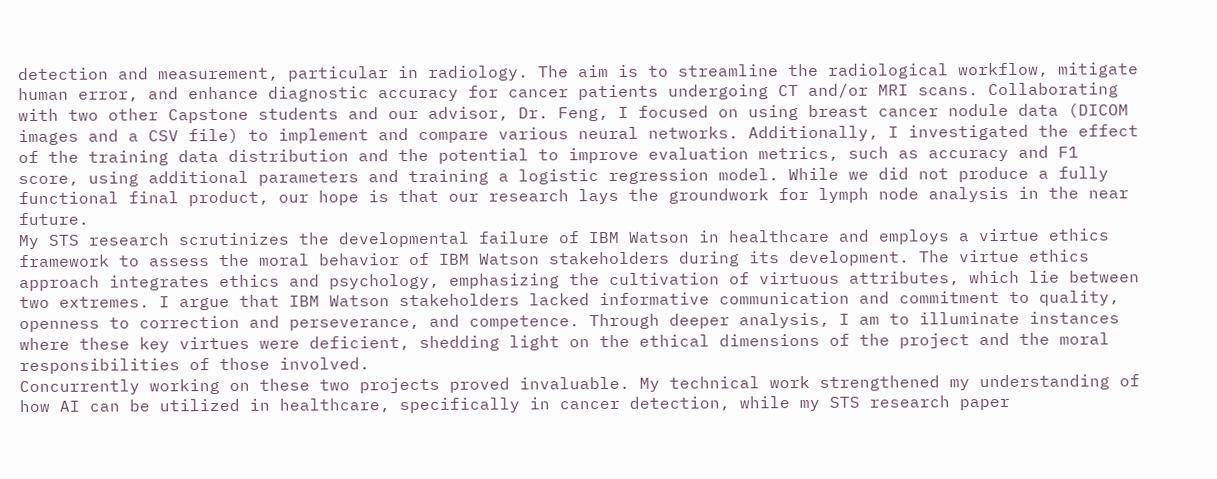detection and measurement, particular in radiology. The aim is to streamline the radiological workflow, mitigate human error, and enhance diagnostic accuracy for cancer patients undergoing CT and/or MRI scans. Collaborating with two other Capstone students and our advisor, Dr. Feng, I focused on using breast cancer nodule data (DICOM images and a CSV file) to implement and compare various neural networks. Additionally, I investigated the effect of the training data distribution and the potential to improve evaluation metrics, such as accuracy and F1 score, using additional parameters and training a logistic regression model. While we did not produce a fully functional final product, our hope is that our research lays the groundwork for lymph node analysis in the near future.
My STS research scrutinizes the developmental failure of IBM Watson in healthcare and employs a virtue ethics framework to assess the moral behavior of IBM Watson stakeholders during its development. The virtue ethics approach integrates ethics and psychology, emphasizing the cultivation of virtuous attributes, which lie between two extremes. I argue that IBM Watson stakeholders lacked informative communication and commitment to quality, openness to correction and perseverance, and competence. Through deeper analysis, I am to illuminate instances where these key virtues were deficient, shedding light on the ethical dimensions of the project and the moral responsibilities of those involved.
Concurrently working on these two projects proved invaluable. My technical work strengthened my understanding of how AI can be utilized in healthcare, specifically in cancer detection, while my STS research paper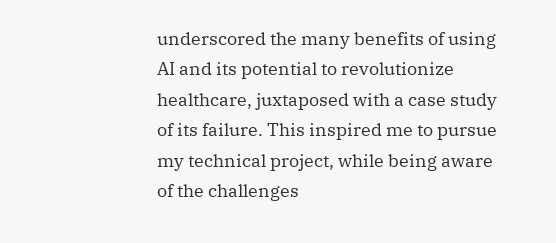underscored the many benefits of using AI and its potential to revolutionize healthcare, juxtaposed with a case study of its failure. This inspired me to pursue my technical project, while being aware of the challenges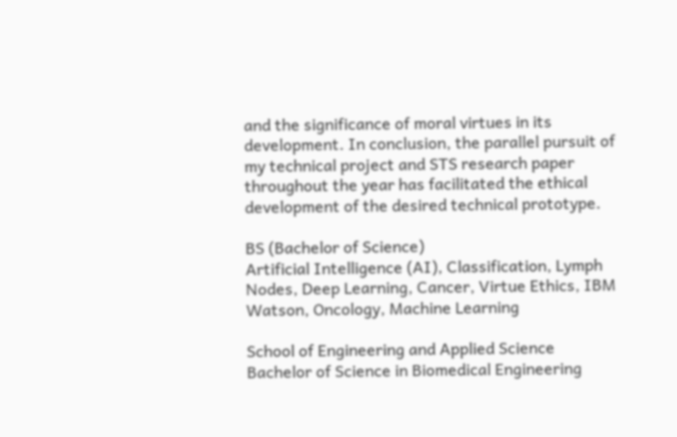and the significance of moral virtues in its development. In conclusion, the parallel pursuit of my technical project and STS research paper throughout the year has facilitated the ethical development of the desired technical prototype.

BS (Bachelor of Science)
Artificial Intelligence (AI), Classification, Lymph Nodes, Deep Learning, Cancer, Virtue Ethics, IBM Watson, Oncology, Machine Learning

School of Engineering and Applied Science
Bachelor of Science in Biomedical Engineering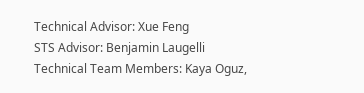Technical Advisor: Xue Feng
STS Advisor: Benjamin Laugelli
Technical Team Members: Kaya Oguz,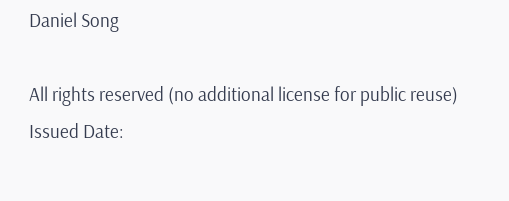Daniel Song

All rights reserved (no additional license for public reuse)
Issued Date: